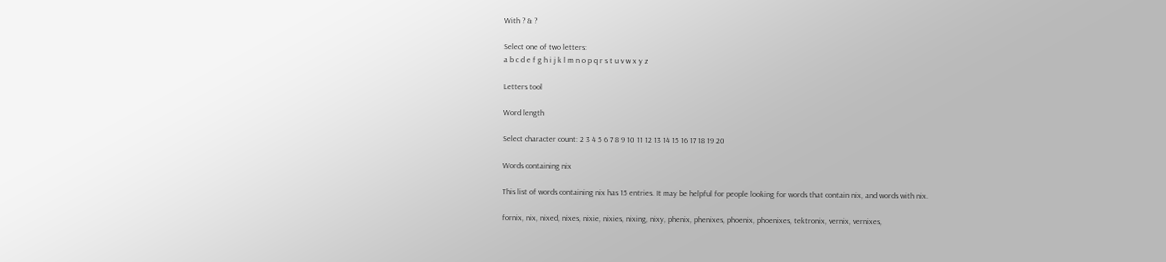With ? & ?

Select one of two letters:
a b c d e f g h i j k l m n o p q r s t u v w x y z

Letters tool

Word length

Select character count: 2 3 4 5 6 7 8 9 10 11 12 13 14 15 16 17 18 19 20

Words containing nix

This list of words containing nix has 15 entries. It may be helpful for people looking for words that contain nix, and words with nix.

fornix, nix, nixed, nixes, nixie, nixies, nixing, nixy, phenix, phenixes, phoenix, phoenixes, tektronix, vernix, vernixes,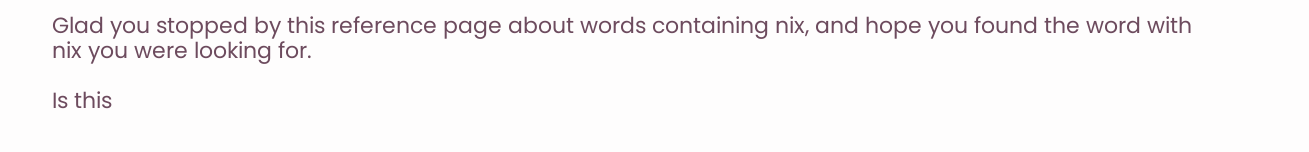Glad you stopped by this reference page about words containing nix, and hope you found the word with nix you were looking for.

Is this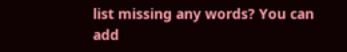list missing any words? You can add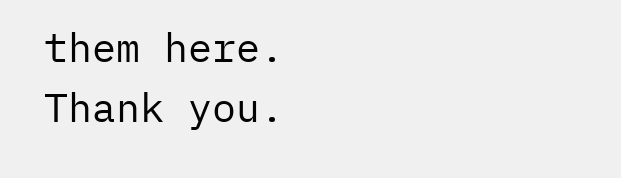them here. Thank you.